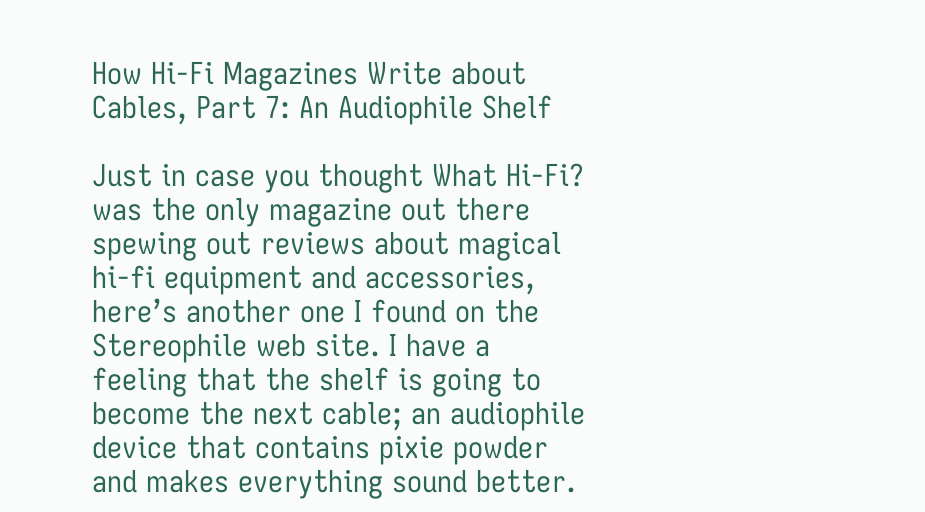How Hi-Fi Magazines Write about Cables, Part 7: An Audiophile Shelf

Just in case you thought What Hi-Fi? was the only magazine out there spewing out reviews about magical hi-fi equipment and accessories, here’s another one I found on the Stereophile web site. I have a feeling that the shelf is going to become the next cable; an audiophile device that contains pixie powder and makes everything sound better.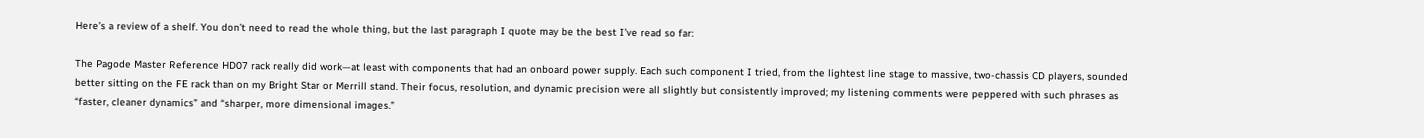Here’s a review of a shelf. You don’t need to read the whole thing, but the last paragraph I quote may be the best I’ve read so far:

The Pagode Master Reference HD07 rack really did work—at least with components that had an onboard power supply. Each such component I tried, from the lightest line stage to massive, two-chassis CD players, sounded better sitting on the FE rack than on my Bright Star or Merrill stand. Their focus, resolution, and dynamic precision were all slightly but consistently improved; my listening comments were peppered with such phrases as “faster, cleaner dynamics” and “sharper, more dimensional images.”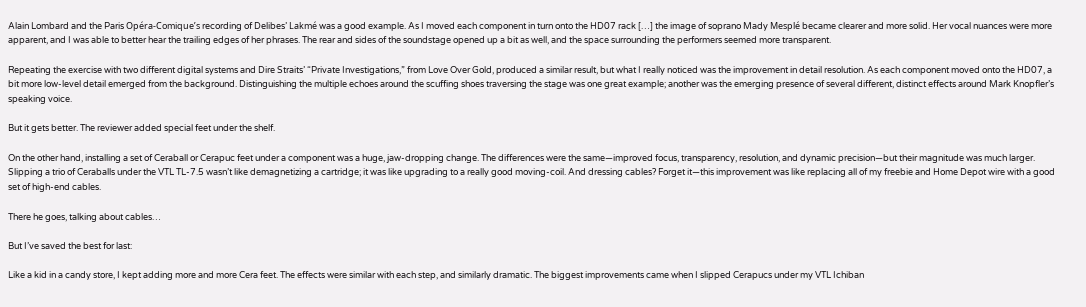Alain Lombard and the Paris Opéra-Comique’s recording of Delibes’ Lakmé was a good example. As I moved each component in turn onto the HD07 rack […] the image of soprano Mady Mesplé became clearer and more solid. Her vocal nuances were more apparent, and I was able to better hear the trailing edges of her phrases. The rear and sides of the soundstage opened up a bit as well, and the space surrounding the performers seemed more transparent.

Repeating the exercise with two different digital systems and Dire Straits’ “Private Investigations,” from Love Over Gold, produced a similar result, but what I really noticed was the improvement in detail resolution. As each component moved onto the HD07, a bit more low-level detail emerged from the background. Distinguishing the multiple echoes around the scuffing shoes traversing the stage was one great example; another was the emerging presence of several different, distinct effects around Mark Knopfler’s speaking voice.

But it gets better. The reviewer added special feet under the shelf.

On the other hand, installing a set of Ceraball or Cerapuc feet under a component was a huge, jaw-dropping change. The differences were the same—improved focus, transparency, resolution, and dynamic precision—but their magnitude was much larger. Slipping a trio of Ceraballs under the VTL TL-7.5 wasn’t like demagnetizing a cartridge; it was like upgrading to a really good moving-coil. And dressing cables? Forget it—this improvement was like replacing all of my freebie and Home Depot wire with a good set of high-end cables.

There he goes, talking about cables…

But I’ve saved the best for last:

Like a kid in a candy store, I kept adding more and more Cera feet. The effects were similar with each step, and similarly dramatic. The biggest improvements came when I slipped Cerapucs under my VTL Ichiban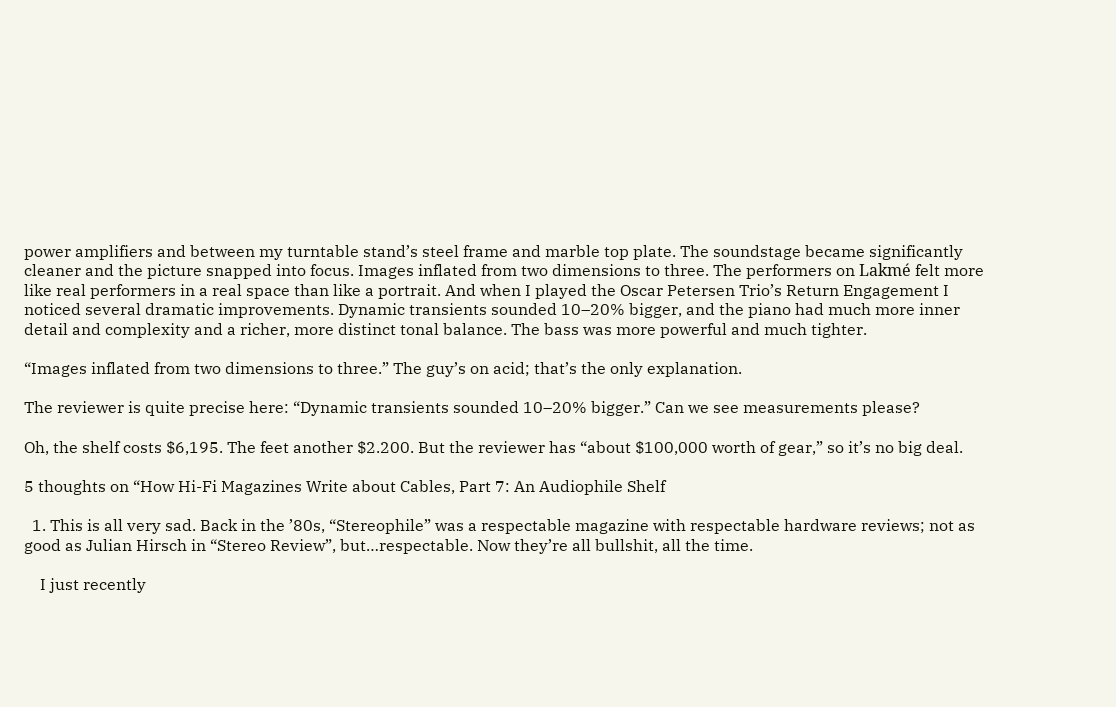power amplifiers and between my turntable stand’s steel frame and marble top plate. The soundstage became significantly cleaner and the picture snapped into focus. Images inflated from two dimensions to three. The performers on Lakmé felt more like real performers in a real space than like a portrait. And when I played the Oscar Petersen Trio’s Return Engagement I noticed several dramatic improvements. Dynamic transients sounded 10–20% bigger, and the piano had much more inner detail and complexity and a richer, more distinct tonal balance. The bass was more powerful and much tighter.

“Images inflated from two dimensions to three.” The guy’s on acid; that’s the only explanation.

The reviewer is quite precise here: “Dynamic transients sounded 10–20% bigger.” Can we see measurements please?

Oh, the shelf costs $6,195. The feet another $2.200. But the reviewer has “about $100,000 worth of gear,” so it’s no big deal.

5 thoughts on “How Hi-Fi Magazines Write about Cables, Part 7: An Audiophile Shelf

  1. This is all very sad. Back in the ’80s, “Stereophile” was a respectable magazine with respectable hardware reviews; not as good as Julian Hirsch in “Stereo Review”, but…respectable. Now they’re all bullshit, all the time.

    I just recently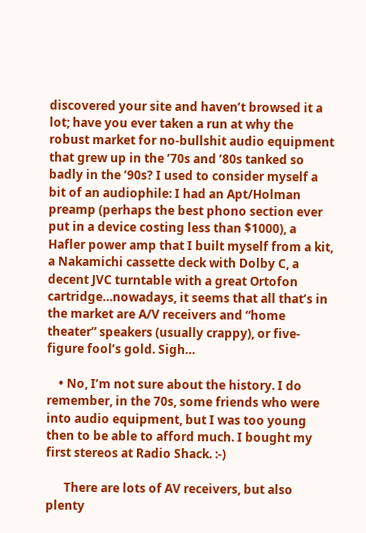discovered your site and haven’t browsed it a lot; have you ever taken a run at why the robust market for no-bullshit audio equipment that grew up in the ’70s and ’80s tanked so badly in the ’90s? I used to consider myself a bit of an audiophile: I had an Apt/Holman preamp (perhaps the best phono section ever put in a device costing less than $1000), a Hafler power amp that I built myself from a kit, a Nakamichi cassette deck with Dolby C, a decent JVC turntable with a great Ortofon cartridge…nowadays, it seems that all that’s in the market are A/V receivers and “home theater” speakers (usually crappy), or five-figure fool’s gold. Sigh…

    • No, I’m not sure about the history. I do remember, in the 70s, some friends who were into audio equipment, but I was too young then to be able to afford much. I bought my first stereos at Radio Shack. :-)

      There are lots of AV receivers, but also plenty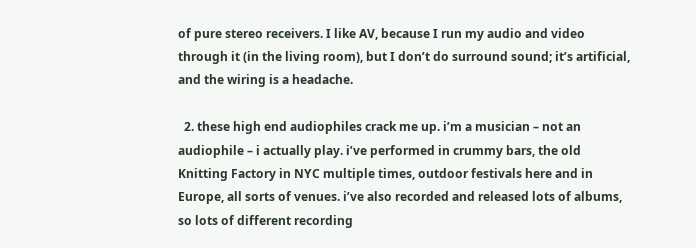of pure stereo receivers. I like AV, because I run my audio and video through it (in the living room), but I don’t do surround sound; it’s artificial, and the wiring is a headache.

  2. these high end audiophiles crack me up. i’m a musician – not an audiophile – i actually play. i’ve performed in crummy bars, the old Knitting Factory in NYC multiple times, outdoor festivals here and in Europe, all sorts of venues. i’ve also recorded and released lots of albums, so lots of different recording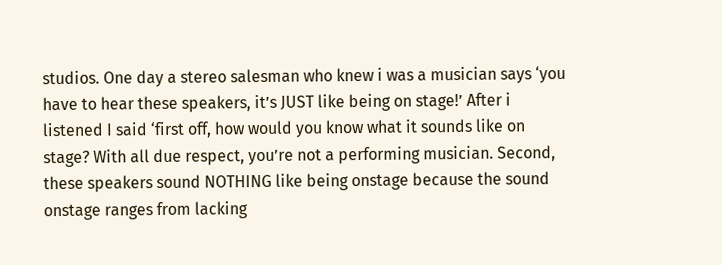studios. One day a stereo salesman who knew i was a musician says ‘you have to hear these speakers, it’s JUST like being on stage!’ After i listened I said ‘first off, how would you know what it sounds like on stage? With all due respect, you’re not a performing musician. Second, these speakers sound NOTHING like being onstage because the sound onstage ranges from lacking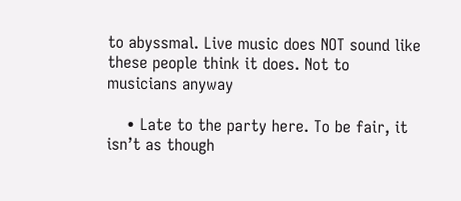to abyssmal. Live music does NOT sound like these people think it does. Not to musicians anyway

    • Late to the party here. To be fair, it isn’t as though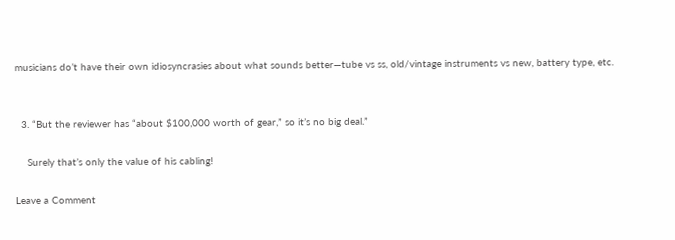musicians do’t have their own idiosyncrasies about what sounds better—tube vs ss, old/vintage instruments vs new, battery type, etc.


  3. “But the reviewer has “about $100,000 worth of gear,” so it’s no big deal.”

    Surely that’s only the value of his cabling!

Leave a Comment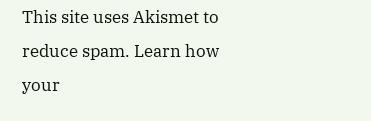This site uses Akismet to reduce spam. Learn how your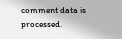comment data is processed.